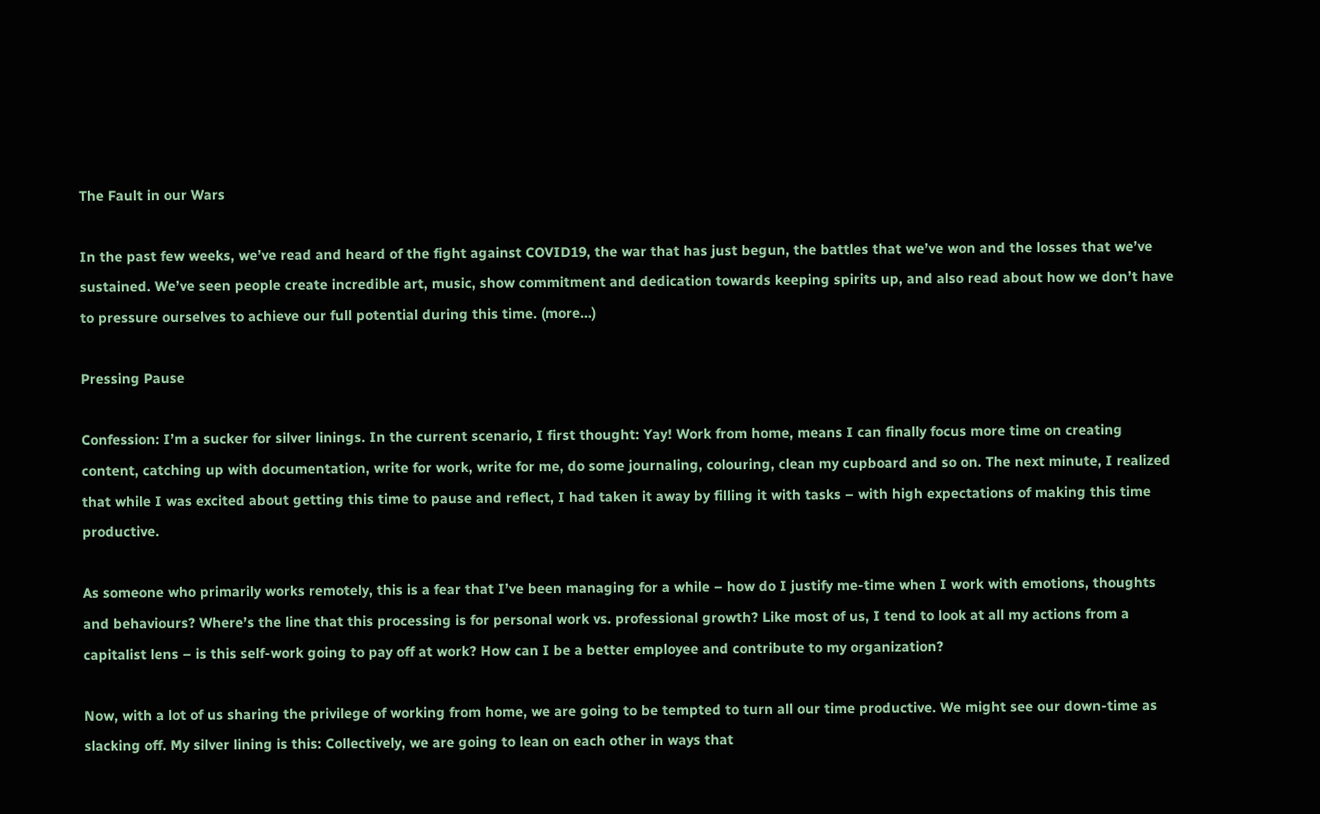The Fault in our Wars

In the past few weeks, we’ve read and heard of the fight against COVID19, the war that has just begun, the battles that we’ve won and the losses that we’ve sustained. We’ve seen people create incredible art, music, show commitment and dedication towards keeping spirits up, and also read about how we don’t have to pressure ourselves to achieve our full potential during this time. (more…)

Pressing Pause

Confession: I’m a sucker for silver linings. In the current scenario, I first thought: Yay! Work from home, means I can finally focus more time on creating content, catching up with documentation, write for work, write for me, do some journaling, colouring, clean my cupboard and so on. The next minute, I realized that while I was excited about getting this time to pause and reflect, I had taken it away by filling it with tasks – with high expectations of making this time productive.

As someone who primarily works remotely, this is a fear that I’ve been managing for a while – how do I justify me-time when I work with emotions, thoughts and behaviours? Where’s the line that this processing is for personal work vs. professional growth? Like most of us, I tend to look at all my actions from a capitalist lens – is this self-work going to pay off at work? How can I be a better employee and contribute to my organization?

Now, with a lot of us sharing the privilege of working from home, we are going to be tempted to turn all our time productive. We might see our down-time as slacking off. My silver lining is this: Collectively, we are going to lean on each other in ways that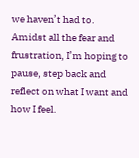we haven’t had to. Amidst all the fear and frustration, I’m hoping to pause, step back and reflect on what I want and how I feel.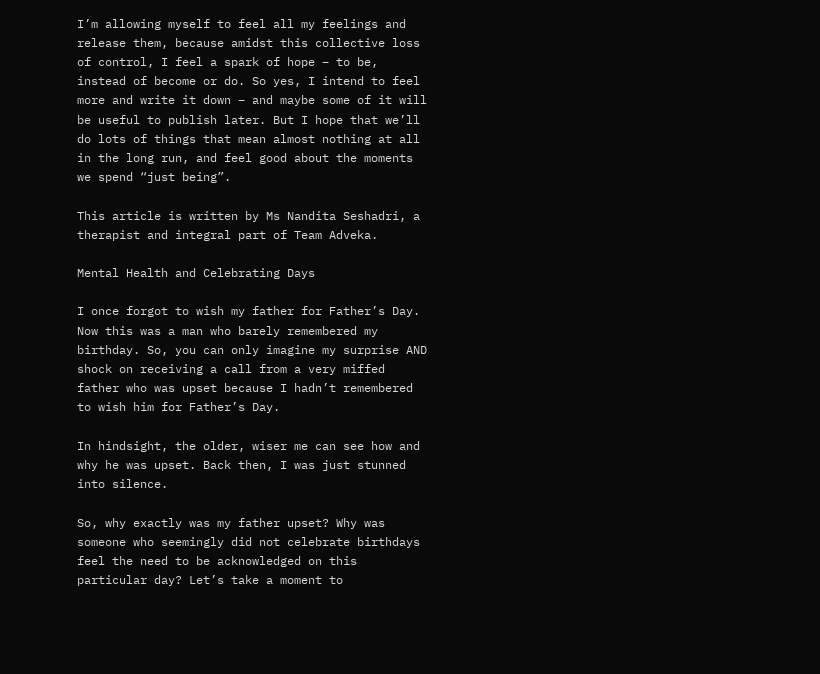I’m allowing myself to feel all my feelings and release them, because amidst this collective loss of control, I feel a spark of hope – to be, instead of become or do. So yes, I intend to feel more and write it down – and maybe some of it will be useful to publish later. But I hope that we’ll do lots of things that mean almost nothing at all in the long run, and feel good about the moments we spend “just being”.

This article is written by Ms Nandita Seshadri, a therapist and integral part of Team Adveka.

Mental Health and Celebrating Days

I once forgot to wish my father for Father’s Day. Now this was a man who barely remembered my birthday. So, you can only imagine my surprise AND shock on receiving a call from a very miffed father who was upset because I hadn’t remembered to wish him for Father’s Day.

In hindsight, the older, wiser me can see how and why he was upset. Back then, I was just stunned into silence.

So, why exactly was my father upset? Why was someone who seemingly did not celebrate birthdays feel the need to be acknowledged on this particular day? Let’s take a moment to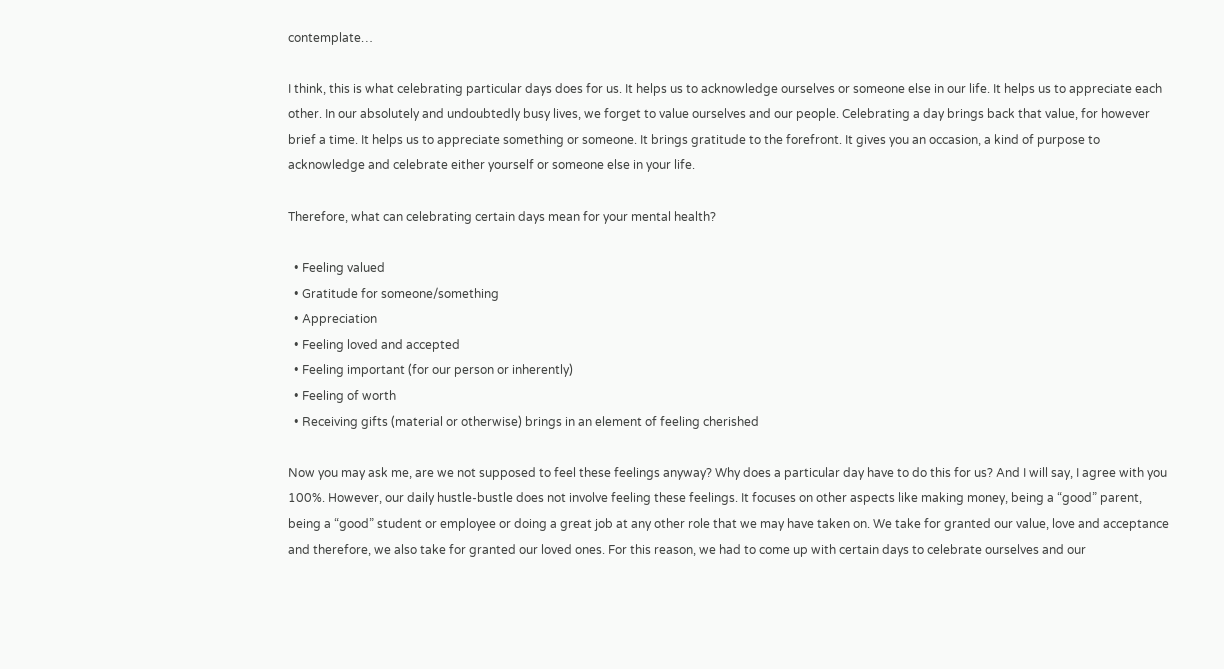contemplate…

I think, this is what celebrating particular days does for us. It helps us to acknowledge ourselves or someone else in our life. It helps us to appreciate each other. In our absolutely and undoubtedly busy lives, we forget to value ourselves and our people. Celebrating a day brings back that value, for however brief a time. It helps us to appreciate something or someone. It brings gratitude to the forefront. It gives you an occasion, a kind of purpose to acknowledge and celebrate either yourself or someone else in your life.

Therefore, what can celebrating certain days mean for your mental health?

  • Feeling valued
  • Gratitude for someone/something
  • Appreciation
  • Feeling loved and accepted
  • Feeling important (for our person or inherently)
  • Feeling of worth
  • Receiving gifts (material or otherwise) brings in an element of feeling cherished

Now you may ask me, are we not supposed to feel these feelings anyway? Why does a particular day have to do this for us? And I will say, I agree with you 100%. However, our daily hustle-bustle does not involve feeling these feelings. It focuses on other aspects like making money, being a “good” parent, being a “good” student or employee or doing a great job at any other role that we may have taken on. We take for granted our value, love and acceptance and therefore, we also take for granted our loved ones. For this reason, we had to come up with certain days to celebrate ourselves and our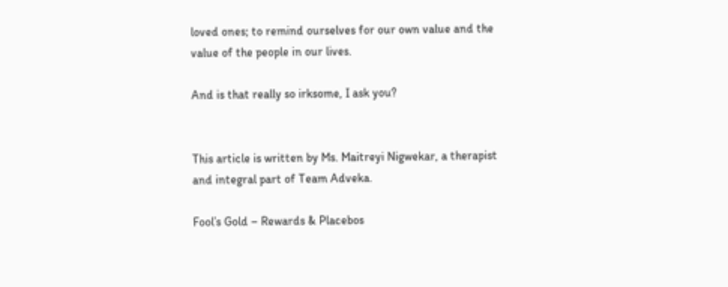loved ones; to remind ourselves for our own value and the value of the people in our lives.

And is that really so irksome, I ask you?


This article is written by Ms. Maitreyi Nigwekar, a therapist and integral part of Team Adveka.

Fool’s Gold – Rewards & Placebos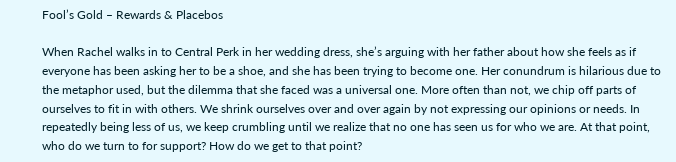Fool’s Gold – Rewards & Placebos

When Rachel walks in to Central Perk in her wedding dress, she’s arguing with her father about how she feels as if everyone has been asking her to be a shoe, and she has been trying to become one. Her conundrum is hilarious due to the metaphor used, but the dilemma that she faced was a universal one. More often than not, we chip off parts of ourselves to fit in with others. We shrink ourselves over and over again by not expressing our opinions or needs. In repeatedly being less of us, we keep crumbling until we realize that no one has seen us for who we are. At that point, who do we turn to for support? How do we get to that point?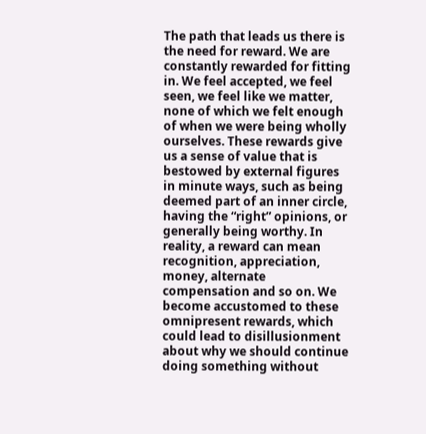The path that leads us there is the need for reward. We are constantly rewarded for fitting in. We feel accepted, we feel seen, we feel like we matter, none of which we felt enough of when we were being wholly ourselves. These rewards give us a sense of value that is bestowed by external figures in minute ways, such as being deemed part of an inner circle, having the “right” opinions, or generally being worthy. In reality, a reward can mean recognition, appreciation, money, alternate compensation and so on. We become accustomed to these omnipresent rewards, which could lead to disillusionment about why we should continue doing something without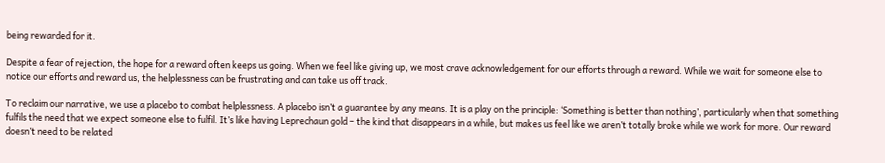being rewarded for it.

Despite a fear of rejection, the hope for a reward often keeps us going. When we feel like giving up, we most crave acknowledgement for our efforts through a reward. While we wait for someone else to notice our efforts and reward us, the helplessness can be frustrating and can take us off track.

To reclaim our narrative, we use a placebo to combat helplessness. A placebo isn’t a guarantee by any means. It is a play on the principle: ‘Something is better than nothing’, particularly when that something fulfils the need that we expect someone else to fulfil. It’s like having Leprechaun gold – the kind that disappears in a while, but makes us feel like we aren’t totally broke while we work for more. Our reward doesn’t need to be related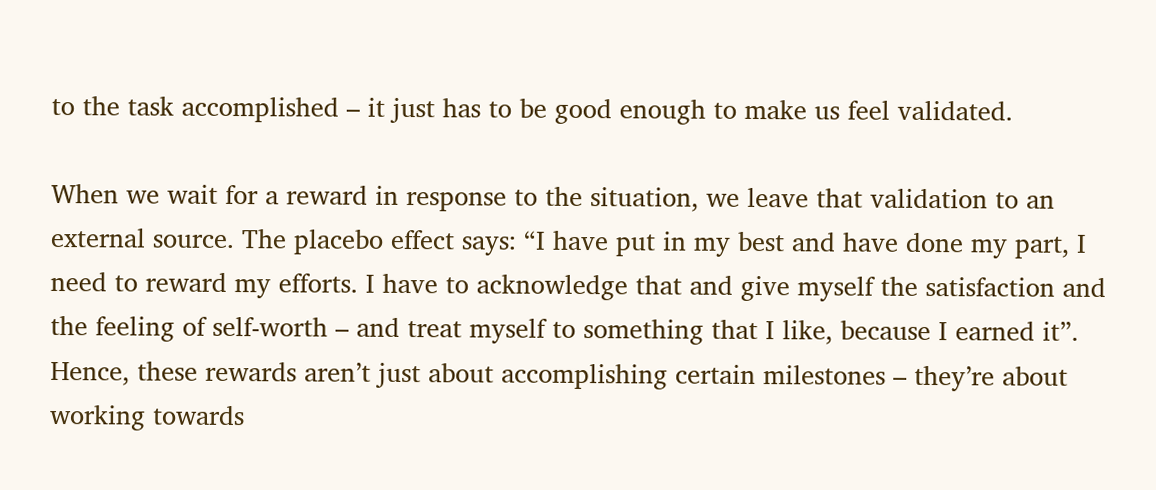to the task accomplished – it just has to be good enough to make us feel validated.

When we wait for a reward in response to the situation, we leave that validation to an external source. The placebo effect says: “I have put in my best and have done my part, I need to reward my efforts. I have to acknowledge that and give myself the satisfaction and the feeling of self-worth – and treat myself to something that I like, because I earned it”. Hence, these rewards aren’t just about accomplishing certain milestones – they’re about working towards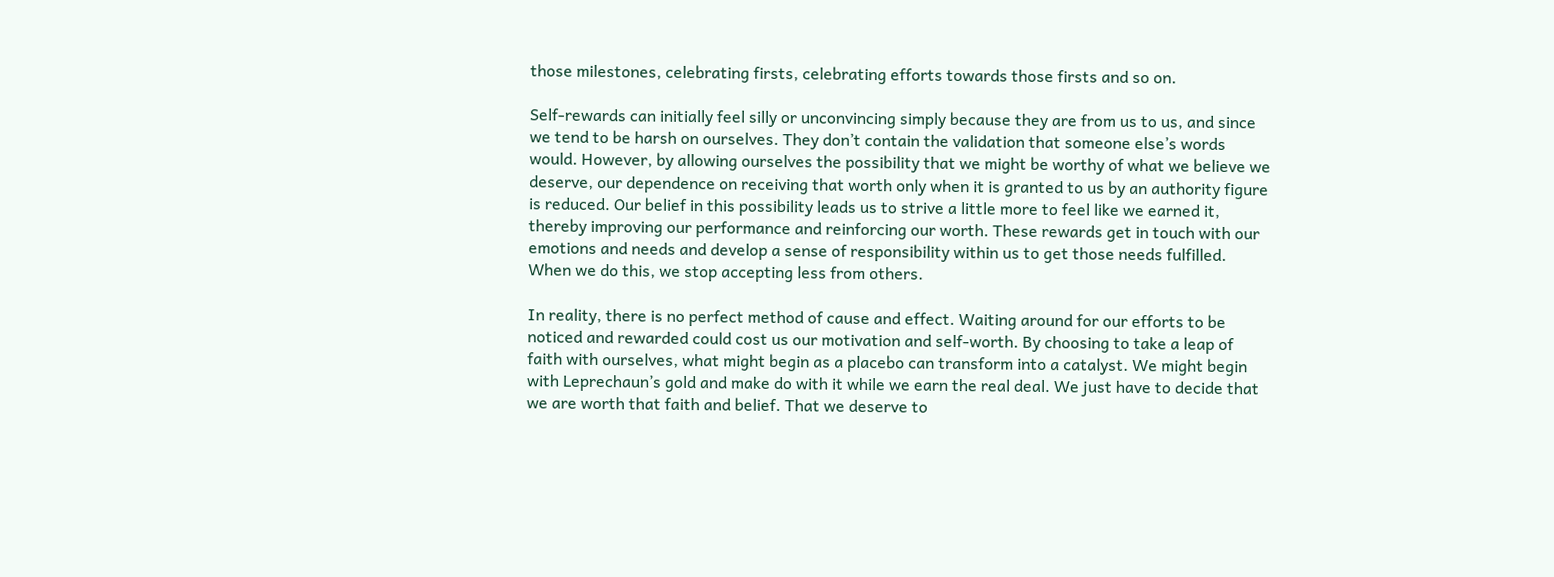those milestones, celebrating firsts, celebrating efforts towards those firsts and so on.

Self-rewards can initially feel silly or unconvincing simply because they are from us to us, and since we tend to be harsh on ourselves. They don’t contain the validation that someone else’s words would. However, by allowing ourselves the possibility that we might be worthy of what we believe we deserve, our dependence on receiving that worth only when it is granted to us by an authority figure is reduced. Our belief in this possibility leads us to strive a little more to feel like we earned it, thereby improving our performance and reinforcing our worth. These rewards get in touch with our emotions and needs and develop a sense of responsibility within us to get those needs fulfilled. When we do this, we stop accepting less from others.

In reality, there is no perfect method of cause and effect. Waiting around for our efforts to be noticed and rewarded could cost us our motivation and self-worth. By choosing to take a leap of faith with ourselves, what might begin as a placebo can transform into a catalyst. We might begin with Leprechaun’s gold and make do with it while we earn the real deal. We just have to decide that we are worth that faith and belief. That we deserve to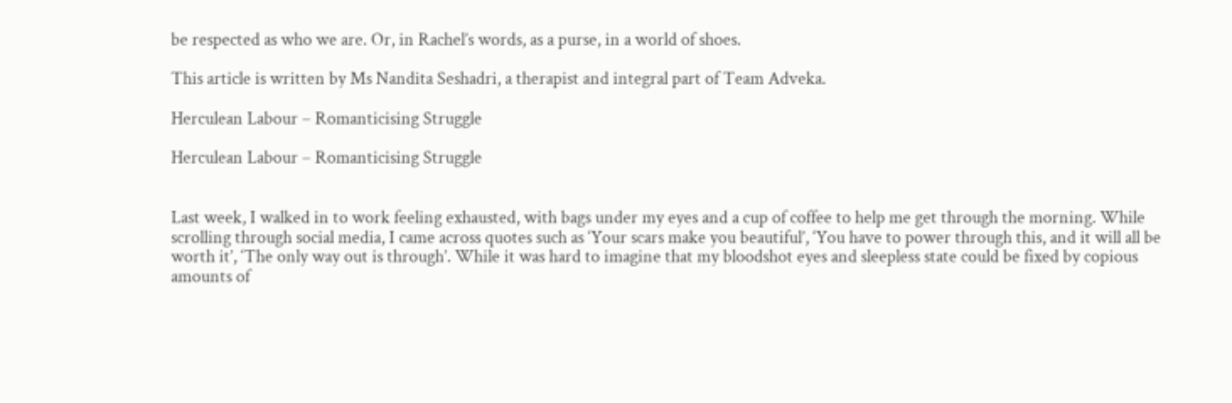be respected as who we are. Or, in Rachel’s words, as a purse, in a world of shoes.

This article is written by Ms Nandita Seshadri, a therapist and integral part of Team Adveka.

Herculean Labour – Romanticising Struggle

Herculean Labour – Romanticising Struggle


Last week, I walked in to work feeling exhausted, with bags under my eyes and a cup of coffee to help me get through the morning. While scrolling through social media, I came across quotes such as ‘Your scars make you beautiful’, ‘You have to power through this, and it will all be worth it’, ‘The only way out is through’. While it was hard to imagine that my bloodshot eyes and sleepless state could be fixed by copious amounts of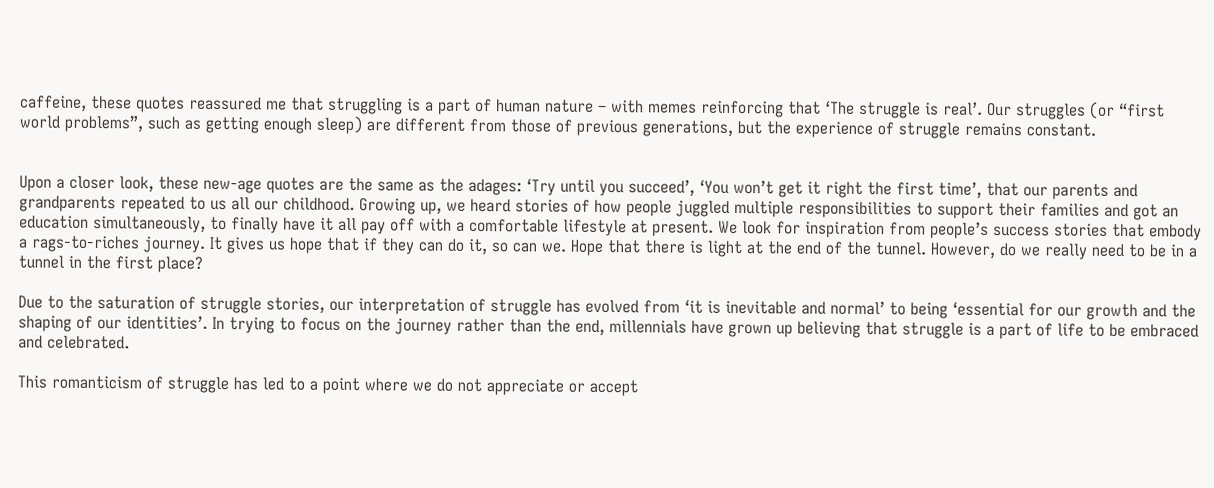caffeine, these quotes reassured me that struggling is a part of human nature – with memes reinforcing that ‘The struggle is real’. Our struggles (or “first world problems”, such as getting enough sleep) are different from those of previous generations, but the experience of struggle remains constant.


Upon a closer look, these new-age quotes are the same as the adages: ‘Try until you succeed’, ‘You won’t get it right the first time’, that our parents and grandparents repeated to us all our childhood. Growing up, we heard stories of how people juggled multiple responsibilities to support their families and got an education simultaneously, to finally have it all pay off with a comfortable lifestyle at present. We look for inspiration from people’s success stories that embody a rags-to-riches journey. It gives us hope that if they can do it, so can we. Hope that there is light at the end of the tunnel. However, do we really need to be in a tunnel in the first place?

Due to the saturation of struggle stories, our interpretation of struggle has evolved from ‘it is inevitable and normal’ to being ‘essential for our growth and the shaping of our identities’. In trying to focus on the journey rather than the end, millennials have grown up believing that struggle is a part of life to be embraced and celebrated.

This romanticism of struggle has led to a point where we do not appreciate or accept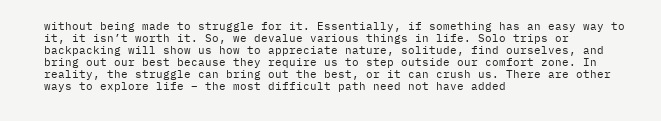without being made to struggle for it. Essentially, if something has an easy way to it, it isn’t worth it. So, we devalue various things in life. Solo trips or backpacking will show us how to appreciate nature, solitude, find ourselves, and bring out our best because they require us to step outside our comfort zone. In reality, the struggle can bring out the best, or it can crush us. There are other ways to explore life – the most difficult path need not have added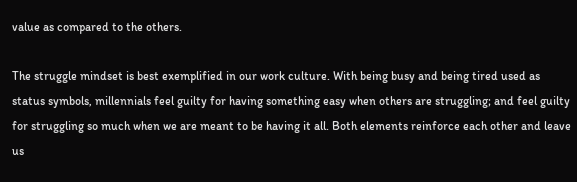value as compared to the others.

The struggle mindset is best exemplified in our work culture. With being busy and being tired used as status symbols, millennials feel guilty for having something easy when others are struggling; and feel guilty for struggling so much when we are meant to be having it all. Both elements reinforce each other and leave us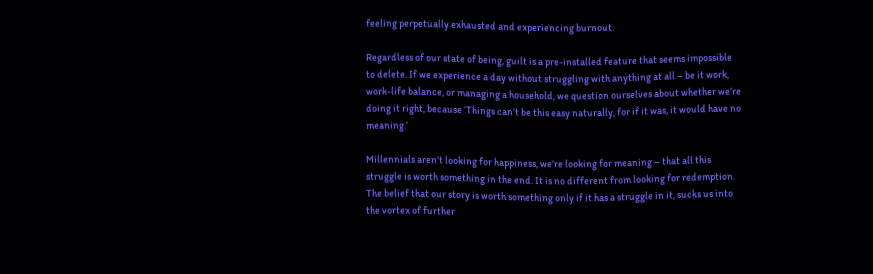feeling perpetually exhausted and experiencing burnout.

Regardless of our state of being, guilt is a pre-installed feature that seems impossible to delete. If we experience a day without struggling with anything at all – be it work, work-life balance, or managing a household, we question ourselves about whether we’re doing it right, because ‘Things can’t be this easy naturally, for if it was, it would have no meaning.’

Millennials aren’t looking for happiness, we’re looking for meaning – that all this struggle is worth something in the end. It is no different from looking for redemption. The belief that our story is worth something only if it has a struggle in it, sucks us into the vortex of further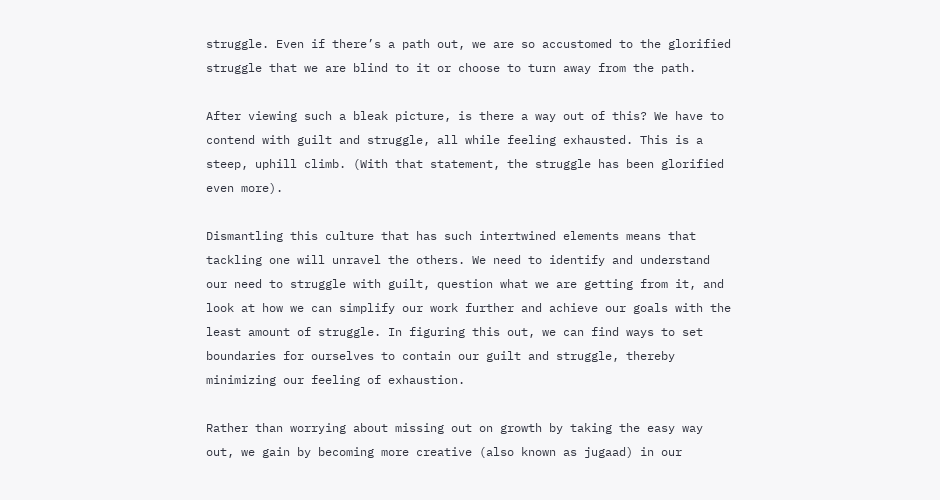struggle. Even if there’s a path out, we are so accustomed to the glorified struggle that we are blind to it or choose to turn away from the path.

After viewing such a bleak picture, is there a way out of this? We have to contend with guilt and struggle, all while feeling exhausted. This is a steep, uphill climb. (With that statement, the struggle has been glorified even more).

Dismantling this culture that has such intertwined elements means that tackling one will unravel the others. We need to identify and understand our need to struggle with guilt, question what we are getting from it, and look at how we can simplify our work further and achieve our goals with the least amount of struggle. In figuring this out, we can find ways to set boundaries for ourselves to contain our guilt and struggle, thereby minimizing our feeling of exhaustion.

Rather than worrying about missing out on growth by taking the easy way out, we gain by becoming more creative (also known as jugaad) in our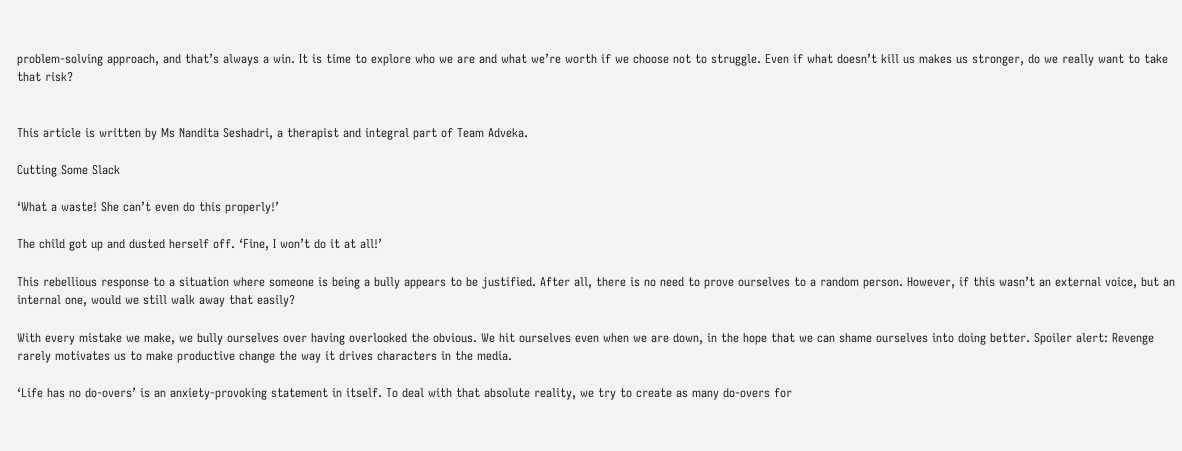problem-solving approach, and that’s always a win. It is time to explore who we are and what we’re worth if we choose not to struggle. Even if what doesn’t kill us makes us stronger, do we really want to take that risk?


This article is written by Ms Nandita Seshadri, a therapist and integral part of Team Adveka.

Cutting Some Slack

‘What a waste! She can’t even do this properly!’

The child got up and dusted herself off. ‘Fine, I won’t do it at all!’

This rebellious response to a situation where someone is being a bully appears to be justified. After all, there is no need to prove ourselves to a random person. However, if this wasn’t an external voice, but an internal one, would we still walk away that easily?

With every mistake we make, we bully ourselves over having overlooked the obvious. We hit ourselves even when we are down, in the hope that we can shame ourselves into doing better. Spoiler alert: Revenge rarely motivates us to make productive change the way it drives characters in the media.

‘Life has no do-overs’ is an anxiety-provoking statement in itself. To deal with that absolute reality, we try to create as many do-overs for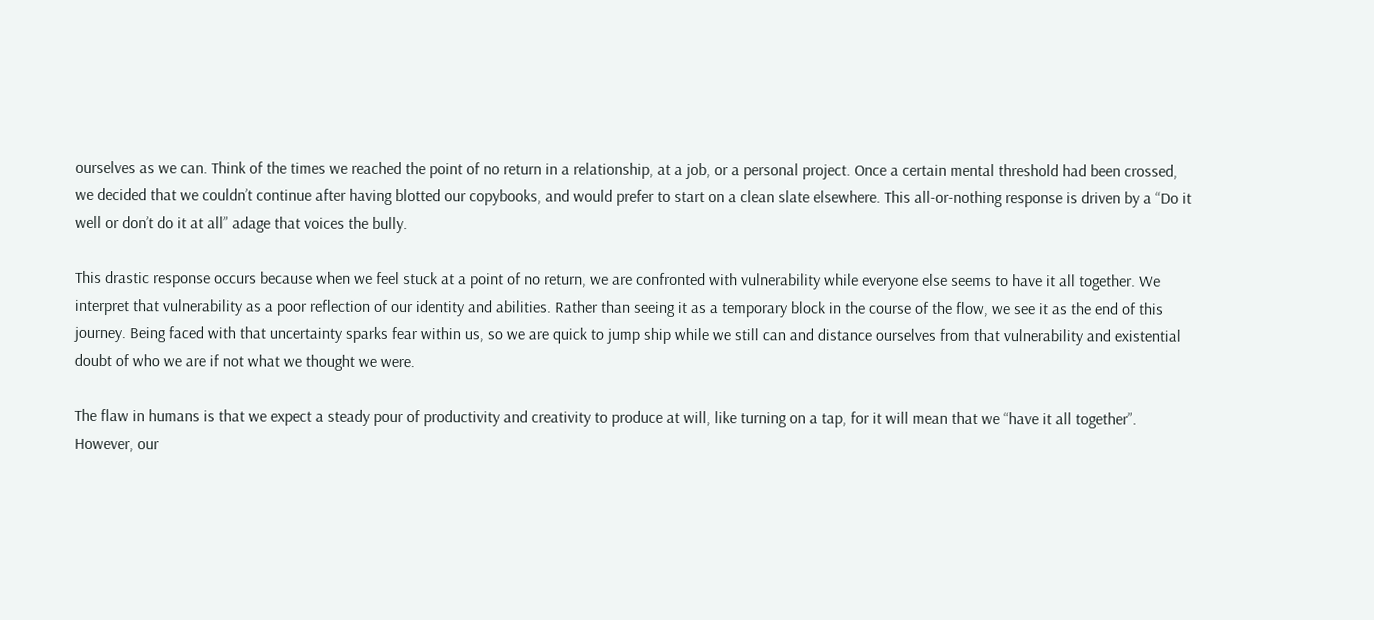ourselves as we can. Think of the times we reached the point of no return in a relationship, at a job, or a personal project. Once a certain mental threshold had been crossed, we decided that we couldn’t continue after having blotted our copybooks, and would prefer to start on a clean slate elsewhere. This all-or-nothing response is driven by a “Do it well or don’t do it at all” adage that voices the bully.

This drastic response occurs because when we feel stuck at a point of no return, we are confronted with vulnerability while everyone else seems to have it all together. We interpret that vulnerability as a poor reflection of our identity and abilities. Rather than seeing it as a temporary block in the course of the flow, we see it as the end of this journey. Being faced with that uncertainty sparks fear within us, so we are quick to jump ship while we still can and distance ourselves from that vulnerability and existential doubt of who we are if not what we thought we were.

The flaw in humans is that we expect a steady pour of productivity and creativity to produce at will, like turning on a tap, for it will mean that we “have it all together”. However, our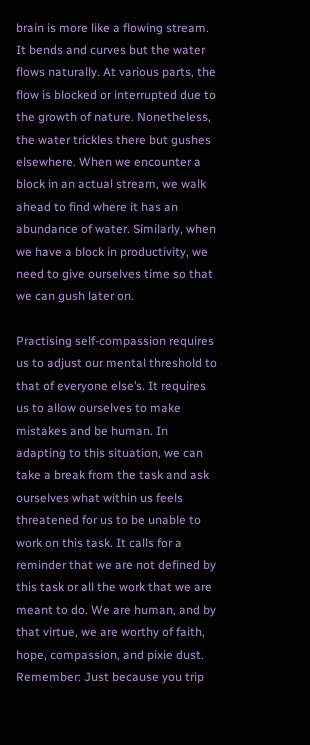brain is more like a flowing stream. It bends and curves but the water flows naturally. At various parts, the flow is blocked or interrupted due to the growth of nature. Nonetheless, the water trickles there but gushes elsewhere. When we encounter a block in an actual stream, we walk ahead to find where it has an abundance of water. Similarly, when we have a block in productivity, we need to give ourselves time so that we can gush later on.

Practising self-compassion requires us to adjust our mental threshold to that of everyone else’s. It requires us to allow ourselves to make mistakes and be human. In adapting to this situation, we can take a break from the task and ask ourselves what within us feels threatened for us to be unable to work on this task. It calls for a reminder that we are not defined by this task or all the work that we are meant to do. We are human, and by that virtue, we are worthy of faith, hope, compassion, and pixie dust. Remember: Just because you trip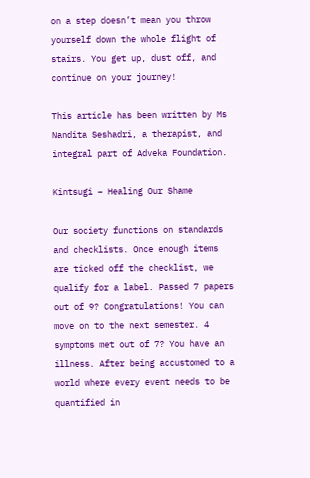on a step doesn’t mean you throw yourself down the whole flight of stairs. You get up, dust off, and continue on your journey!

This article has been written by Ms Nandita Seshadri, a therapist, and integral part of Adveka Foundation.

Kintsugi – Healing Our Shame

Our society functions on standards and checklists. Once enough items are ticked off the checklist, we qualify for a label. Passed 7 papers out of 9? Congratulations! You can move on to the next semester. 4 symptoms met out of 7? You have an illness. After being accustomed to a world where every event needs to be quantified in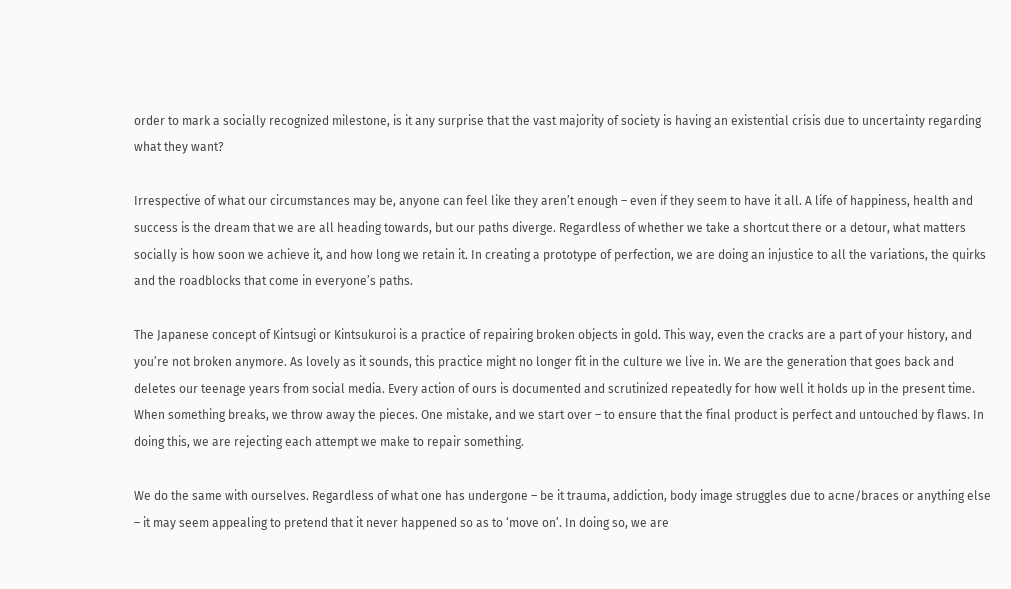order to mark a socially recognized milestone, is it any surprise that the vast majority of society is having an existential crisis due to uncertainty regarding what they want?

Irrespective of what our circumstances may be, anyone can feel like they aren’t enough – even if they seem to have it all. A life of happiness, health and success is the dream that we are all heading towards, but our paths diverge. Regardless of whether we take a shortcut there or a detour, what matters socially is how soon we achieve it, and how long we retain it. In creating a prototype of perfection, we are doing an injustice to all the variations, the quirks and the roadblocks that come in everyone’s paths.

The Japanese concept of Kintsugi or Kintsukuroi is a practice of repairing broken objects in gold. This way, even the cracks are a part of your history, and you’re not broken anymore. As lovely as it sounds, this practice might no longer fit in the culture we live in. We are the generation that goes back and deletes our teenage years from social media. Every action of ours is documented and scrutinized repeatedly for how well it holds up in the present time. When something breaks, we throw away the pieces. One mistake, and we start over – to ensure that the final product is perfect and untouched by flaws. In doing this, we are rejecting each attempt we make to repair something.

We do the same with ourselves. Regardless of what one has undergone – be it trauma, addiction, body image struggles due to acne/braces or anything else – it may seem appealing to pretend that it never happened so as to ‘move on’. In doing so, we are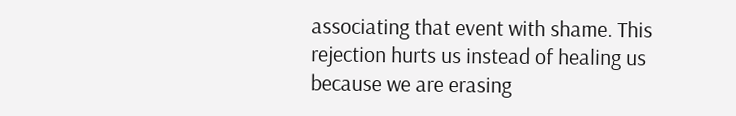associating that event with shame. This rejection hurts us instead of healing us because we are erasing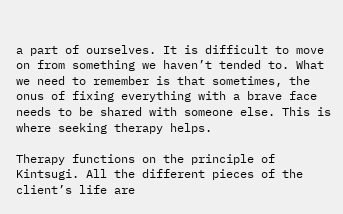a part of ourselves. It is difficult to move on from something we haven’t tended to. What we need to remember is that sometimes, the onus of fixing everything with a brave face needs to be shared with someone else. This is where seeking therapy helps.

Therapy functions on the principle of Kintsugi. All the different pieces of the client’s life are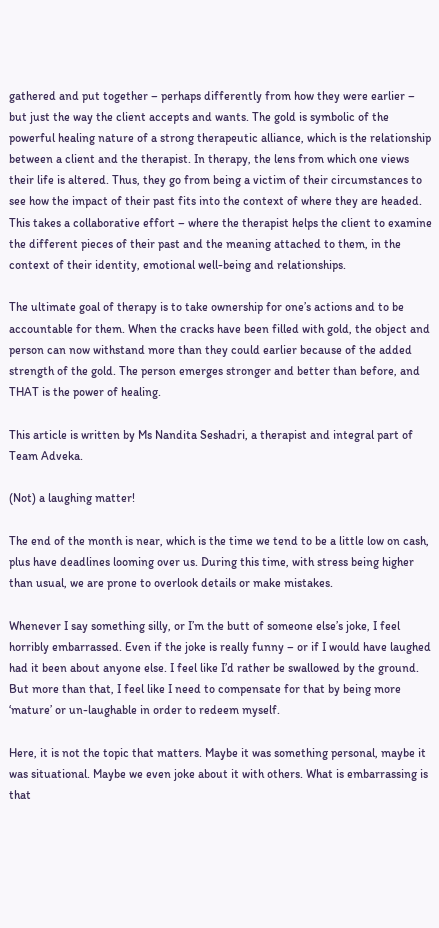gathered and put together – perhaps differently from how they were earlier – but just the way the client accepts and wants. The gold is symbolic of the powerful healing nature of a strong therapeutic alliance, which is the relationship between a client and the therapist. In therapy, the lens from which one views their life is altered. Thus, they go from being a victim of their circumstances to see how the impact of their past fits into the context of where they are headed. This takes a collaborative effort – where the therapist helps the client to examine the different pieces of their past and the meaning attached to them, in the context of their identity, emotional well-being and relationships.

The ultimate goal of therapy is to take ownership for one’s actions and to be accountable for them. When the cracks have been filled with gold, the object and person can now withstand more than they could earlier because of the added strength of the gold. The person emerges stronger and better than before, and THAT is the power of healing.

This article is written by Ms Nandita Seshadri, a therapist and integral part of Team Adveka.

(Not) a laughing matter!

The end of the month is near, which is the time we tend to be a little low on cash, plus have deadlines looming over us. During this time, with stress being higher than usual, we are prone to overlook details or make mistakes.

Whenever I say something silly, or I’m the butt of someone else’s joke, I feel horribly embarrassed. Even if the joke is really funny – or if I would have laughed had it been about anyone else. I feel like I’d rather be swallowed by the ground. But more than that, I feel like I need to compensate for that by being more ‘mature’ or un-laughable in order to redeem myself.

Here, it is not the topic that matters. Maybe it was something personal, maybe it was situational. Maybe we even joke about it with others. What is embarrassing is that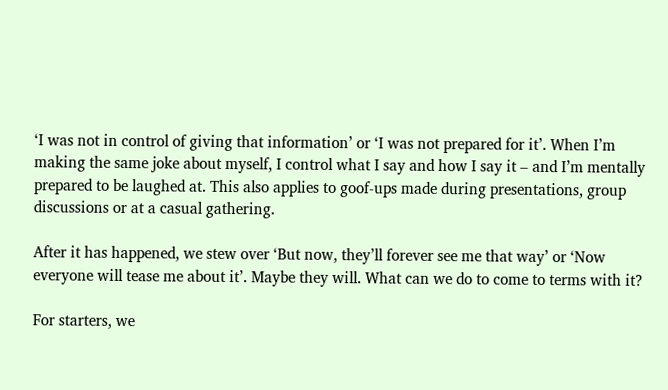‘I was not in control of giving that information’ or ‘I was not prepared for it’. When I’m making the same joke about myself, I control what I say and how I say it – and I’m mentally prepared to be laughed at. This also applies to goof-ups made during presentations, group discussions or at a casual gathering.

After it has happened, we stew over ‘But now, they’ll forever see me that way’ or ‘Now everyone will tease me about it’. Maybe they will. What can we do to come to terms with it?

For starters, we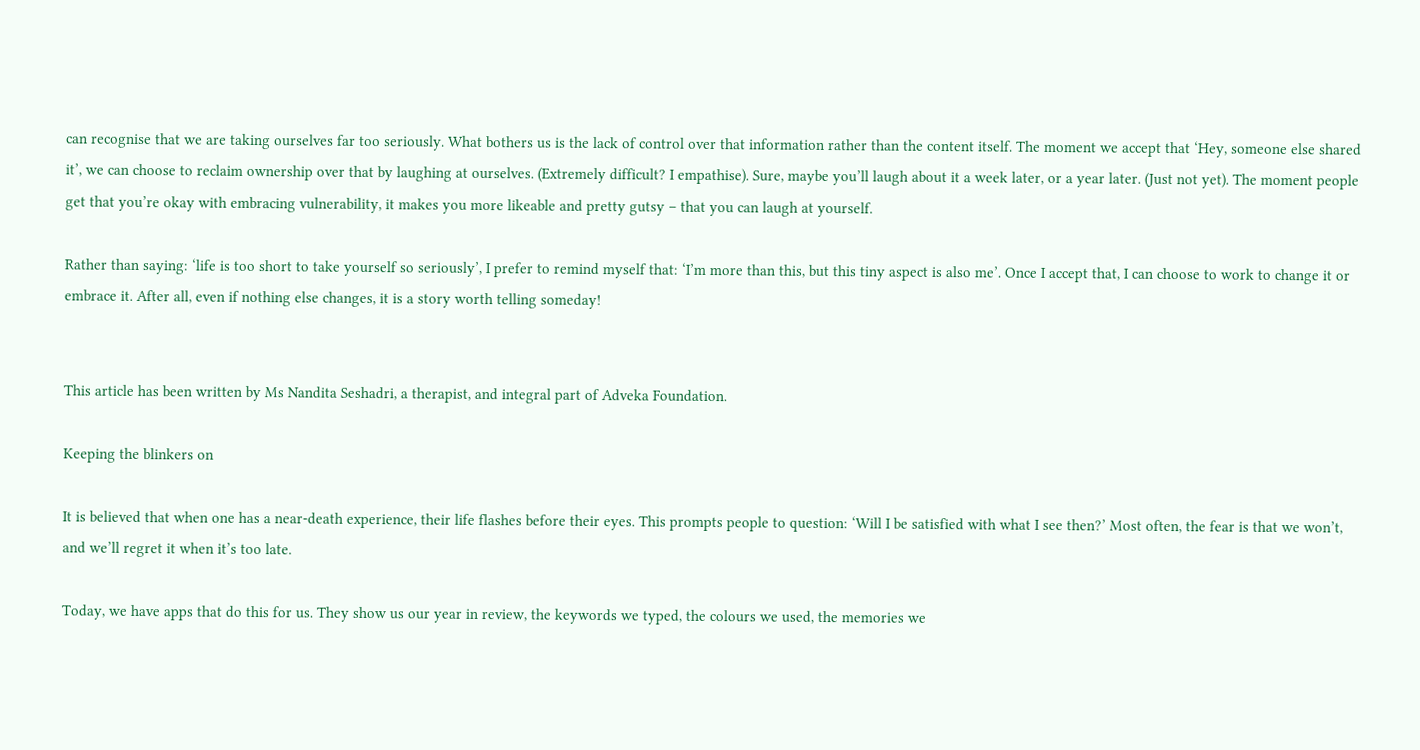can recognise that we are taking ourselves far too seriously. What bothers us is the lack of control over that information rather than the content itself. The moment we accept that ‘Hey, someone else shared it’, we can choose to reclaim ownership over that by laughing at ourselves. (Extremely difficult? I empathise). Sure, maybe you’ll laugh about it a week later, or a year later. (Just not yet). The moment people get that you’re okay with embracing vulnerability, it makes you more likeable and pretty gutsy – that you can laugh at yourself.

Rather than saying: ‘life is too short to take yourself so seriously’, I prefer to remind myself that: ‘I’m more than this, but this tiny aspect is also me’. Once I accept that, I can choose to work to change it or embrace it. After all, even if nothing else changes, it is a story worth telling someday!


This article has been written by Ms Nandita Seshadri, a therapist, and integral part of Adveka Foundation.

Keeping the blinkers on

It is believed that when one has a near-death experience, their life flashes before their eyes. This prompts people to question: ‘Will I be satisfied with what I see then?’ Most often, the fear is that we won’t, and we’ll regret it when it’s too late.

Today, we have apps that do this for us. They show us our year in review, the keywords we typed, the colours we used, the memories we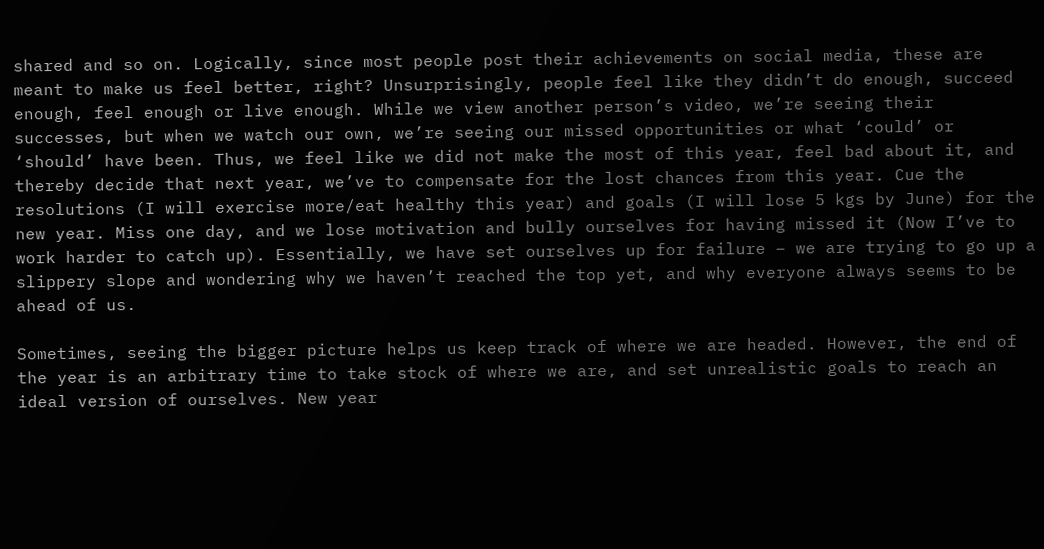shared and so on. Logically, since most people post their achievements on social media, these are meant to make us feel better, right? Unsurprisingly, people feel like they didn’t do enough, succeed enough, feel enough or live enough. While we view another person’s video, we’re seeing their successes, but when we watch our own, we’re seeing our missed opportunities or what ‘could’ or ‘should’ have been. Thus, we feel like we did not make the most of this year, feel bad about it, and thereby decide that next year, we’ve to compensate for the lost chances from this year. Cue the resolutions (I will exercise more/eat healthy this year) and goals (I will lose 5 kgs by June) for the new year. Miss one day, and we lose motivation and bully ourselves for having missed it (Now I’ve to work harder to catch up). Essentially, we have set ourselves up for failure – we are trying to go up a slippery slope and wondering why we haven’t reached the top yet, and why everyone always seems to be ahead of us.

Sometimes, seeing the bigger picture helps us keep track of where we are headed. However, the end of the year is an arbitrary time to take stock of where we are, and set unrealistic goals to reach an ideal version of ourselves. New year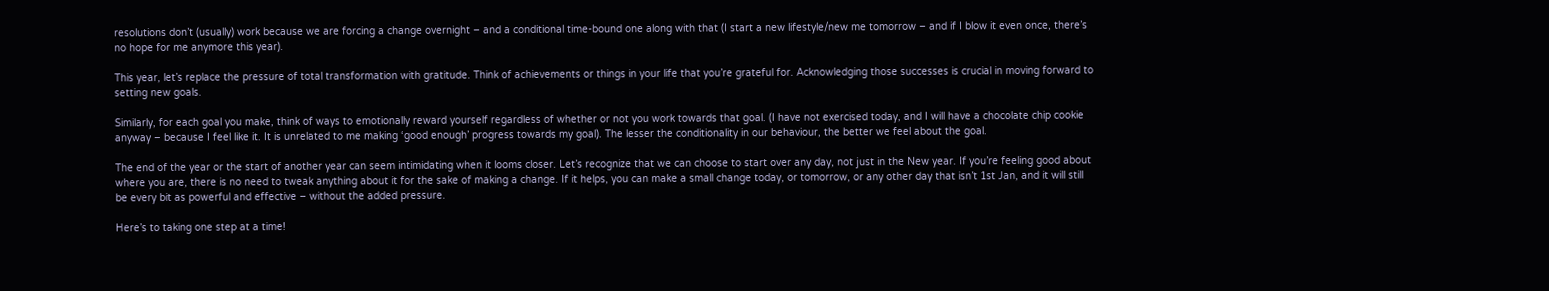resolutions don’t (usually) work because we are forcing a change overnight – and a conditional time-bound one along with that (I start a new lifestyle/new me tomorrow – and if I blow it even once, there’s no hope for me anymore this year).

This year, let’s replace the pressure of total transformation with gratitude. Think of achievements or things in your life that you’re grateful for. Acknowledging those successes is crucial in moving forward to setting new goals.

Similarly, for each goal you make, think of ways to emotionally reward yourself regardless of whether or not you work towards that goal. (I have not exercised today, and I will have a chocolate chip cookie anyway – because I feel like it. It is unrelated to me making ‘good enough’ progress towards my goal). The lesser the conditionality in our behaviour, the better we feel about the goal.

The end of the year or the start of another year can seem intimidating when it looms closer. Let’s recognize that we can choose to start over any day, not just in the New year. If you’re feeling good about where you are, there is no need to tweak anything about it for the sake of making a change. If it helps, you can make a small change today, or tomorrow, or any other day that isn’t 1st Jan, and it will still be every bit as powerful and effective – without the added pressure.

Here’s to taking one step at a time!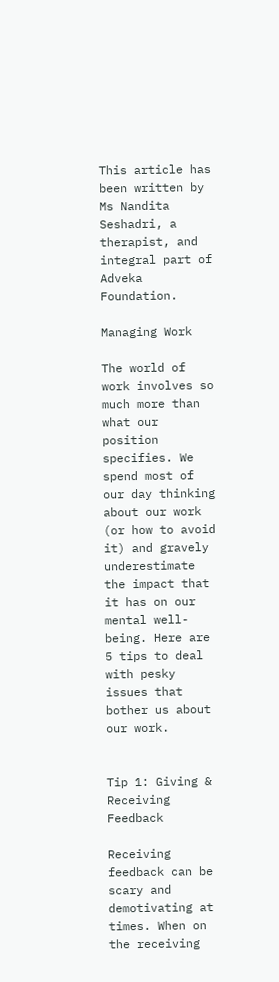This article has been written by Ms Nandita Seshadri, a therapist, and integral part of Adveka Foundation.

Managing Work

The world of work involves so much more than what our position specifies. We spend most of our day thinking about our work (or how to avoid it) and gravely underestimate the impact that it has on our mental well-being. Here are 5 tips to deal with pesky issues that bother us about our work.


Tip 1: Giving & Receiving Feedback

Receiving feedback can be scary and demotivating at times. When on the receiving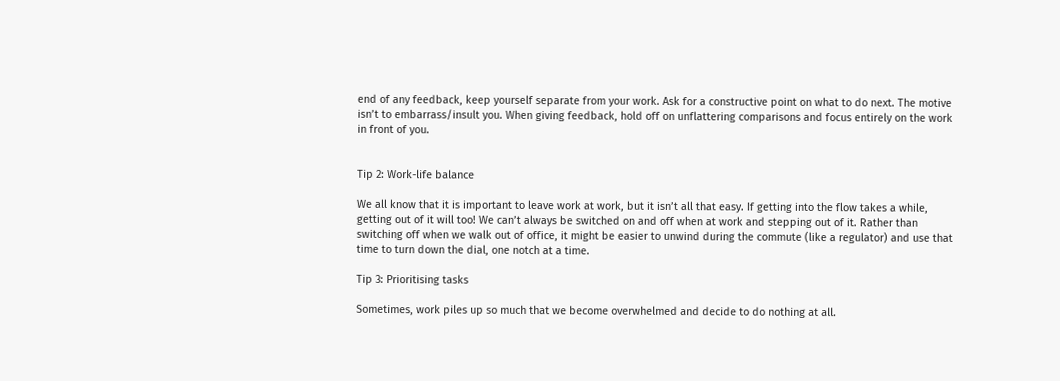end of any feedback, keep yourself separate from your work. Ask for a constructive point on what to do next. The motive isn’t to embarrass/insult you. When giving feedback, hold off on unflattering comparisons and focus entirely on the work in front of you.


Tip 2: Work-life balance

We all know that it is important to leave work at work, but it isn’t all that easy. If getting into the flow takes a while, getting out of it will too! We can’t always be switched on and off when at work and stepping out of it. Rather than switching off when we walk out of office, it might be easier to unwind during the commute (like a regulator) and use that time to turn down the dial, one notch at a time.

Tip 3: Prioritising tasks

Sometimes, work piles up so much that we become overwhelmed and decide to do nothing at all.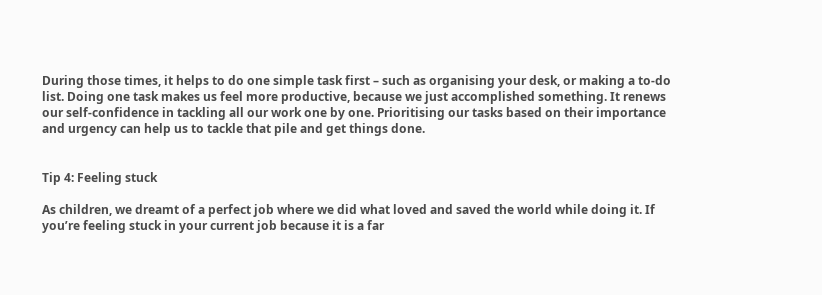During those times, it helps to do one simple task first – such as organising your desk, or making a to-do list. Doing one task makes us feel more productive, because we just accomplished something. It renews our self-confidence in tackling all our work one by one. Prioritising our tasks based on their importance and urgency can help us to tackle that pile and get things done.


Tip 4: Feeling stuck

As children, we dreamt of a perfect job where we did what loved and saved the world while doing it. If you’re feeling stuck in your current job because it is a far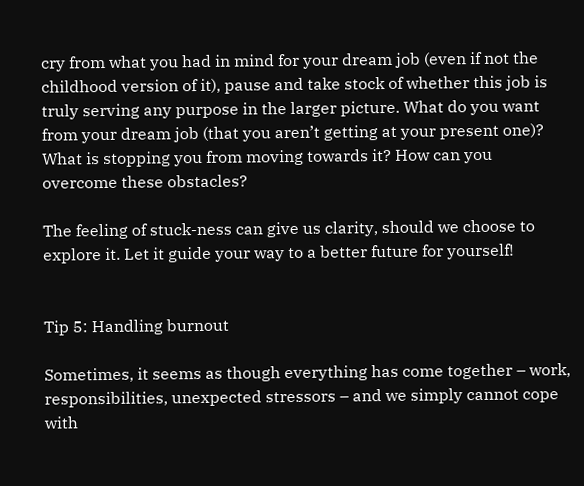cry from what you had in mind for your dream job (even if not the childhood version of it), pause and take stock of whether this job is truly serving any purpose in the larger picture. What do you want from your dream job (that you aren’t getting at your present one)? What is stopping you from moving towards it? How can you overcome these obstacles?

The feeling of stuck-ness can give us clarity, should we choose to explore it. Let it guide your way to a better future for yourself!


Tip 5: Handling burnout

Sometimes, it seems as though everything has come together – work, responsibilities, unexpected stressors – and we simply cannot cope with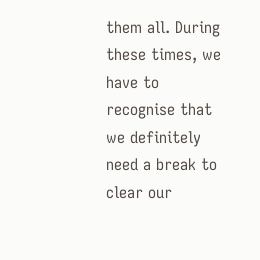them all. During these times, we have to recognise that we definitely need a break to clear our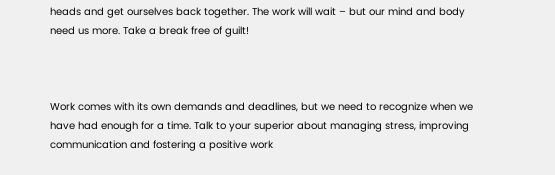heads and get ourselves back together. The work will wait – but our mind and body need us more. Take a break free of guilt!



Work comes with its own demands and deadlines, but we need to recognize when we have had enough for a time. Talk to your superior about managing stress, improving communication and fostering a positive work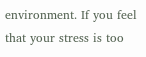environment. If you feel that your stress is too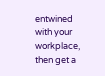entwined with your workplace, then get a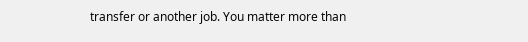transfer or another job. You matter more than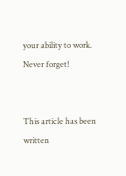your ability to work. Never forget!


This article has been written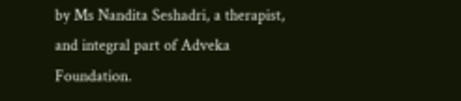by Ms Nandita Seshadri, a therapist, and integral part of Adveka Foundation.